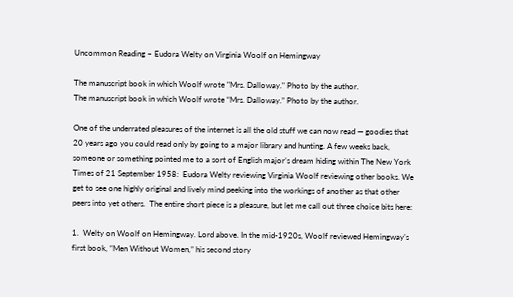Uncommon Reading – Eudora Welty on Virginia Woolf on Hemingway

The manuscript book in which Woolf wrote "Mrs. Dalloway." Photo by the author.
The manuscript book in which Woolf wrote “Mrs. Dalloway.” Photo by the author.

One of the underrated pleasures of the internet is all the old stuff we can now read — goodies that 20 years ago you could read only by going to a major library and hunting. A few weeks back, someone or something pointed me to a sort of English major’s dream hiding within The New York Times of 21 September 1958:  Eudora Welty reviewing Virginia Woolf reviewing other books. We get to see one highly original and lively mind peeking into the workings of another as that other peers into yet others.  The entire short piece is a pleasure, but let me call out three choice bits here:

1.  Welty on Woolf on Hemingway. Lord above. In the mid-1920s, Woolf reviewed Hemingway’s first book, “Men Without Women,” his second story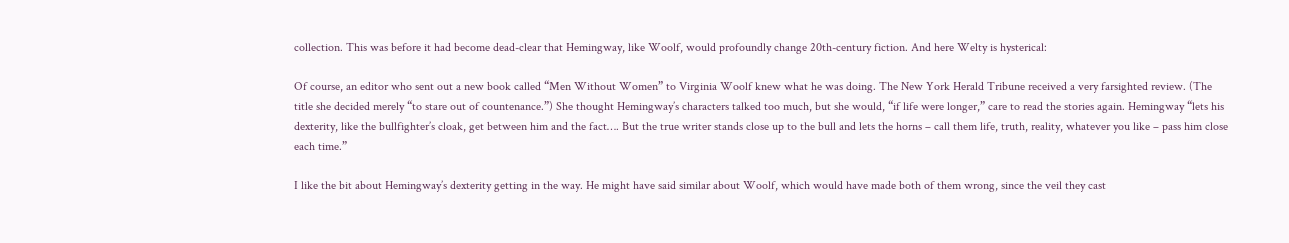collection. This was before it had become dead-clear that Hemingway, like Woolf, would profoundly change 20th-century fiction. And here Welty is hysterical:

Of course, an editor who sent out a new book called “Men Without Women” to Virginia Woolf knew what he was doing. The New York Herald Tribune received a very farsighted review. (The title she decided merely “to stare out of countenance.”) She thought Hemingway’s characters talked too much, but she would, “if life were longer,” care to read the stories again. Hemingway “lets his dexterity, like the bullfighter’s cloak, get between him and the fact…. But the true writer stands close up to the bull and lets the horns – call them life, truth, reality, whatever you like – pass him close each time.”

I like the bit about Hemingway’s dexterity getting in the way. He might have said similar about Woolf, which would have made both of them wrong, since the veil they cast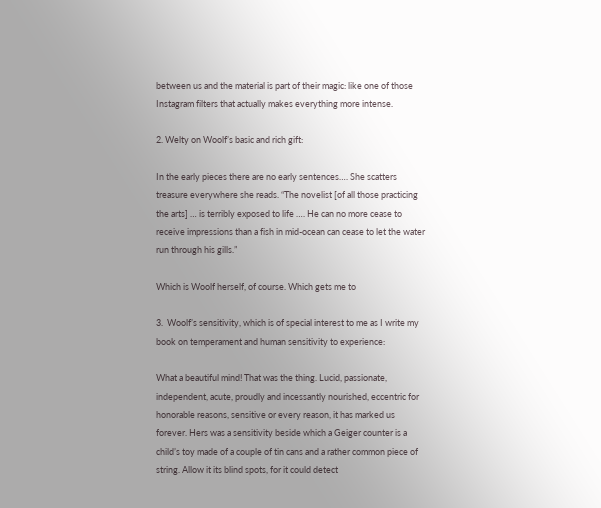between us and the material is part of their magic: like one of those Instagram filters that actually makes everything more intense.

2. Welty on Woolf’s basic and rich gift:

In the early pieces there are no early sentences…. She scatters treasure everywhere she reads. “The novelist [of all those practicing the arts] … is terribly exposed to life …. He can no more cease to receive impressions than a fish in mid-ocean can cease to let the water run through his gills.”

Which is Woolf herself, of course. Which gets me to

3.  Woolf’s sensitivity, which is of special interest to me as I write my book on temperament and human sensitivity to experience:

What a beautiful mind! That was the thing. Lucid, passionate, independent, acute, proudly and incessantly nourished, eccentric for honorable reasons, sensitive or every reason, it has marked us forever. Hers was a sensitivity beside which a Geiger counter is a child’s toy made of a couple of tin cans and a rather common piece of string. Allow it its blind spots, for it could detect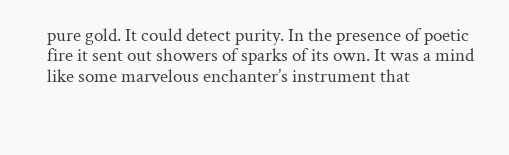pure gold. It could detect purity. In the presence of poetic fire it sent out showers of sparks of its own. It was a mind like some marvelous enchanter’s instrument that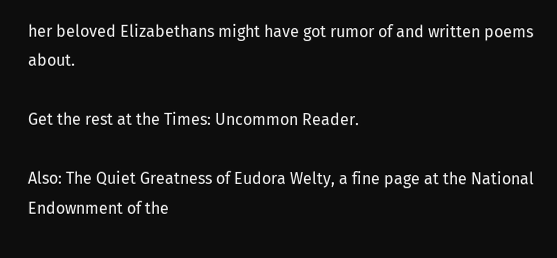her beloved Elizabethans might have got rumor of and written poems about.

Get the rest at the Times: Uncommon Reader.

Also: The Quiet Greatness of Eudora Welty, a fine page at the National Endownment of the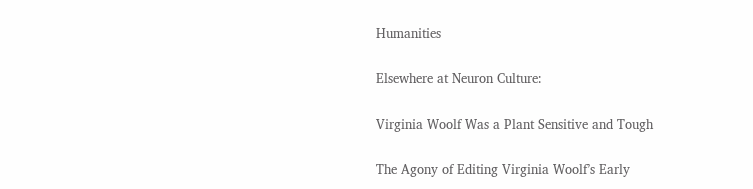Humanities

Elsewhere at Neuron Culture:

Virginia Woolf Was a Plant Sensitive and Tough

The Agony of Editing Virginia Woolf’s Early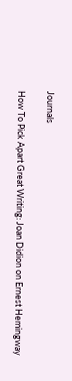Journals

How To Pick Apart Great Writing: Joan Didion on Ernest Hemingway